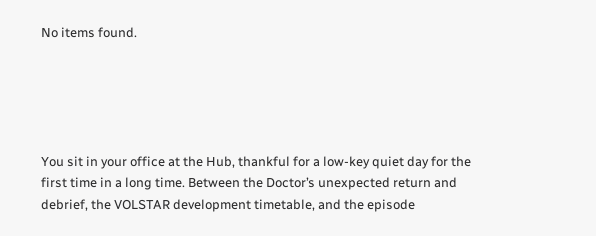No items found.





You sit in your office at the Hub, thankful for a low-key quiet day for the first time in a long time. Between the Doctor’s unexpected return and debrief, the VOLSTAR development timetable, and the episode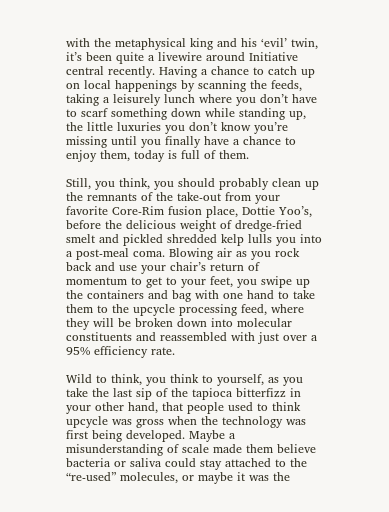with the metaphysical king and his ‘evil’ twin, it’s been quite a livewire around Initiative central recently. Having a chance to catch up on local happenings by scanning the feeds, taking a leisurely lunch where you don’t have to scarf something down while standing up, the little luxuries you don’t know you’re missing until you finally have a chance to enjoy them, today is full of them.

Still, you think, you should probably clean up the remnants of the take-out from your favorite Core-Rim fusion place, Dottie Yoo’s, before the delicious weight of dredge-fried smelt and pickled shredded kelp lulls you into a post-meal coma. Blowing air as you rock back and use your chair’s return of momentum to get to your feet, you swipe up the containers and bag with one hand to take them to the upcycle processing feed, where they will be broken down into molecular constituents and reassembled with just over a 95% efficiency rate.

Wild to think, you think to yourself, as you take the last sip of the tapioca bitterfizz in your other hand, that people used to think upcycle was gross when the technology was first being developed. Maybe a misunderstanding of scale made them believe bacteria or saliva could stay attached to the “re-used” molecules, or maybe it was the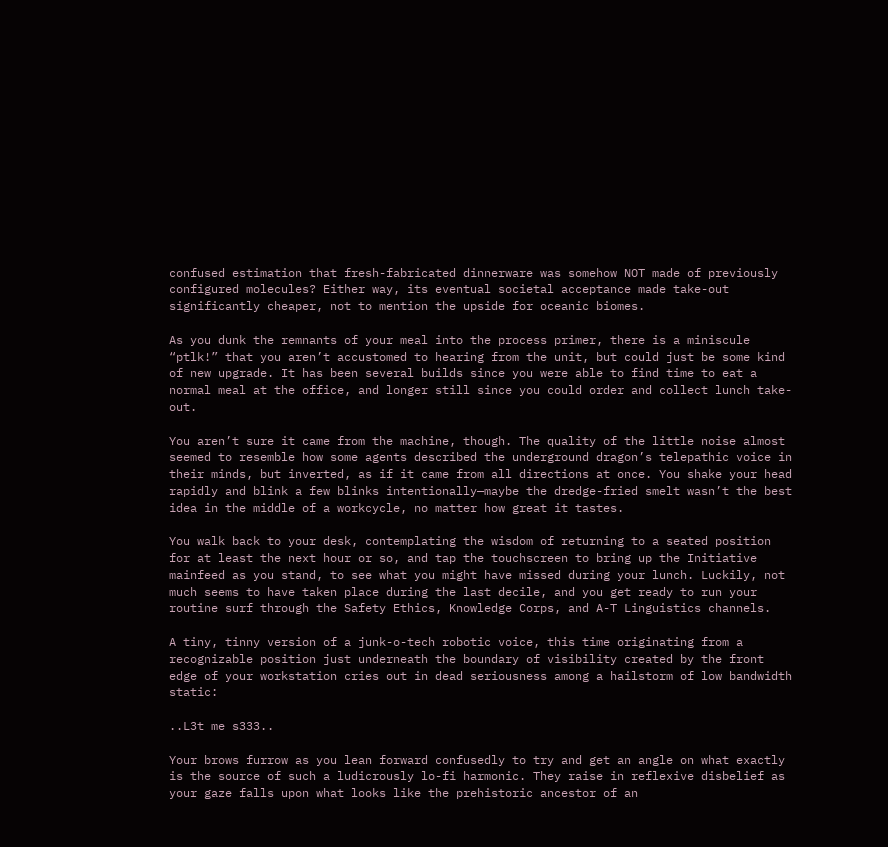confused estimation that fresh-fabricated dinnerware was somehow NOT made of previously configured molecules? Either way, its eventual societal acceptance made take-out significantly cheaper, not to mention the upside for oceanic biomes.

As you dunk the remnants of your meal into the process primer, there is a miniscule “ptlk!” that you aren’t accustomed to hearing from the unit, but could just be some kind of new upgrade. It has been several builds since you were able to find time to eat a normal meal at the office, and longer still since you could order and collect lunch take-out.

You aren’t sure it came from the machine, though. The quality of the little noise almost seemed to resemble how some agents described the underground dragon’s telepathic voice in their minds, but inverted, as if it came from all directions at once. You shake your head rapidly and blink a few blinks intentionally—maybe the dredge-fried smelt wasn’t the best idea in the middle of a workcycle, no matter how great it tastes.

You walk back to your desk, contemplating the wisdom of returning to a seated position for at least the next hour or so, and tap the touchscreen to bring up the Initiative mainfeed as you stand, to see what you might have missed during your lunch. Luckily, not much seems to have taken place during the last decile, and you get ready to run your routine surf through the Safety Ethics, Knowledge Corps, and A-T Linguistics channels.

A tiny, tinny version of a junk-o-tech robotic voice, this time originating from a recognizable position just underneath the boundary of visibility created by the front edge of your workstation cries out in dead seriousness among a hailstorm of low bandwidth static:

..L3t me s333..

Your brows furrow as you lean forward confusedly to try and get an angle on what exactly is the source of such a ludicrously lo-fi harmonic. They raise in reflexive disbelief as your gaze falls upon what looks like the prehistoric ancestor of an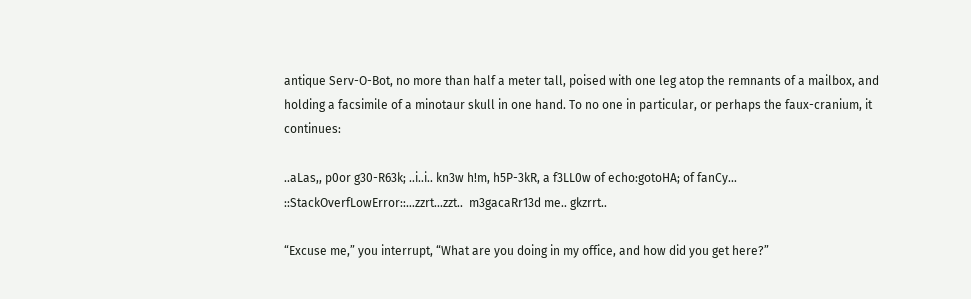antique Serv-O-Bot, no more than half a meter tall, poised with one leg atop the remnants of a mailbox, and holding a facsimile of a minotaur skull in one hand. To no one in particular, or perhaps the faux-cranium, it continues:

..aLas,, p0or g30-R63k; ..i..i.. kn3w h!m, h5P-3kR, a f3LL0w of echo:gotoHA; of fanCy... ::StackOverfLowError::…zzrt...zzt..  m3gacaRr13d me.. gkzrrt..

“Excuse me,” you interrupt, “What are you doing in my office, and how did you get here?”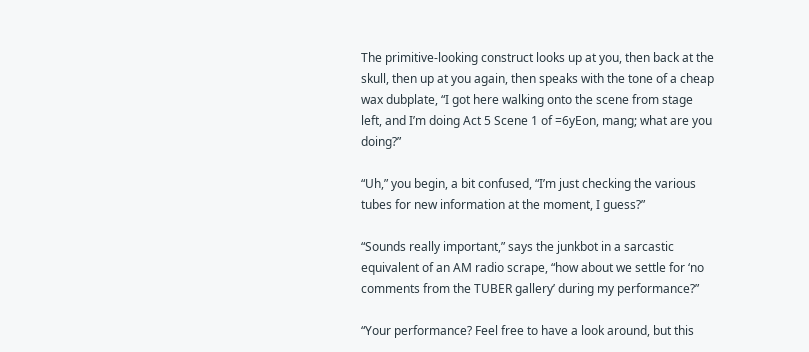The primitive-looking construct looks up at you, then back at the skull, then up at you again, then speaks with the tone of a cheap wax dubplate, “I got here walking onto the scene from stage left, and I’m doing Act 5 Scene 1 of =6yEon, mang; what are you doing?”

“Uh,” you begin, a bit confused, “I’m just checking the various tubes for new information at the moment, I guess?”

“Sounds really important,” says the junkbot in a sarcastic equivalent of an AM radio scrape, “how about we settle for ‘no comments from the TUBER gallery’ during my performance?”

“Your performance? Feel free to have a look around, but this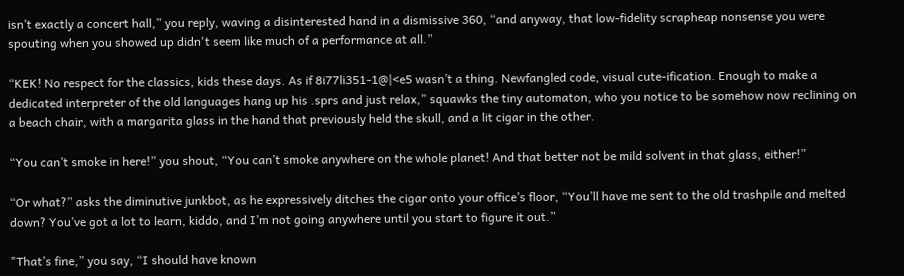isn’t exactly a concert hall,” you reply, waving a disinterested hand in a dismissive 360, “and anyway, that low-fidelity scrapheap nonsense you were spouting when you showed up didn't seem like much of a performance at all.”

“KEK! No respect for the classics, kids these days. As if 8i77li351-1@|<e5 wasn’t a thing. Newfangled code, visual cute-ification. Enough to make a dedicated interpreter of the old languages hang up his .sprs and just relax,” squawks the tiny automaton, who you notice to be somehow now reclining on a beach chair, with a margarita glass in the hand that previously held the skull, and a lit cigar in the other.

“You can’t smoke in here!” you shout, “You can’t smoke anywhere on the whole planet! And that better not be mild solvent in that glass, either!”

“Or what?” asks the diminutive junkbot, as he expressively ditches the cigar onto your office’s floor, “You’ll have me sent to the old trashpile and melted down? You’ve got a lot to learn, kiddo, and I’m not going anywhere until you start to figure it out.”

"That’s fine,” you say, “I should have known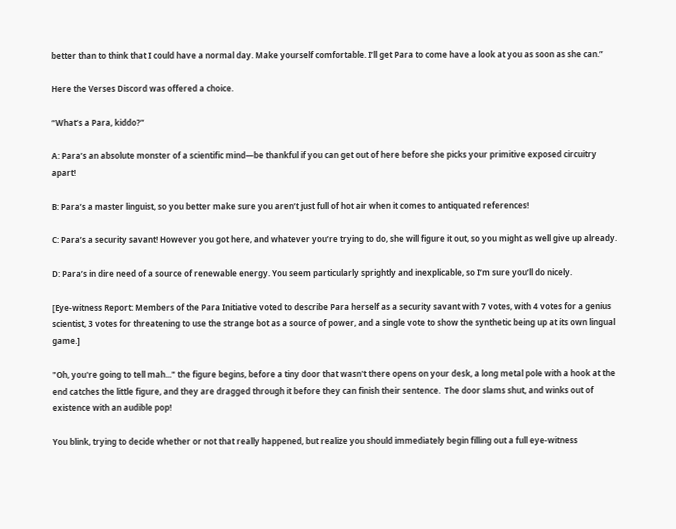better than to think that I could have a normal day. Make yourself comfortable. I’ll get Para to come have a look at you as soon as she can.”

Here the Verses Discord was offered a choice.

“What’s a Para, kiddo?”

A: Para’s an absolute monster of a scientific mind—be thankful if you can get out of here before she picks your primitive exposed circuitry apart!

B: Para’s a master linguist, so you better make sure you aren’t just full of hot air when it comes to antiquated references!

C: Para’s a security savant! However you got here, and whatever you’re trying to do, she will figure it out, so you might as well give up already.

D: Para’s in dire need of a source of renewable energy. You seem particularly sprightly and inexplicable, so I’m sure you’ll do nicely.

[Eye-witness Report: Members of the Para Initiative voted to describe Para herself as a security savant with 7 votes, with 4 votes for a genius scientist, 3 votes for threatening to use the strange bot as a source of power, and a single vote to show the synthetic being up at its own lingual game.]

"Oh, you're going to tell mah..." the figure begins, before a tiny door that wasn't there opens on your desk, a long metal pole with a hook at the end catches the little figure, and they are dragged through it before they can finish their sentence.  The door slams shut, and winks out of existence with an audible pop!

You blink, trying to decide whether or not that really happened, but realize you should immediately begin filling out a full eye-witness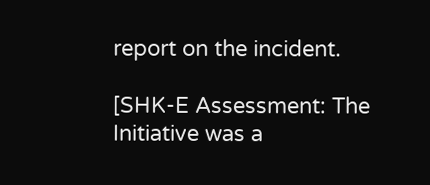report on the incident.

[SHK-E Assessment: The Initiative was a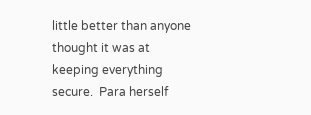little better than anyone thought it was at keeping everything secure.  Para herself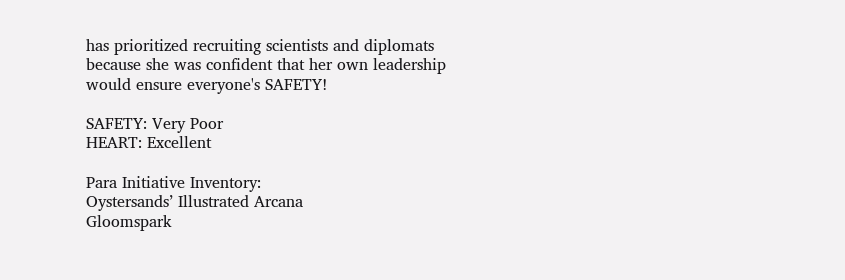has prioritized recruiting scientists and diplomats because she was confident that her own leadership would ensure everyone's SAFETY!

SAFETY: Very Poor
HEART: Excellent

Para Initiative Inventory:
Oystersands’ Illustrated Arcana
Gloomspark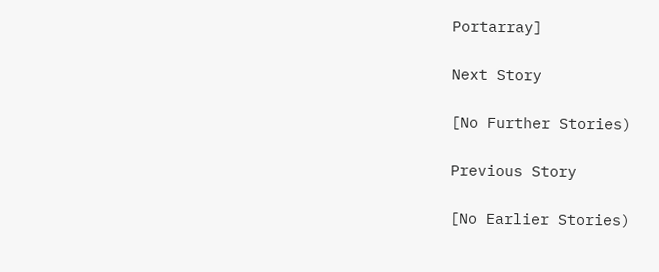Portarray]

Next Story

[No Further Stories)

Previous Story

[No Earlier Stories)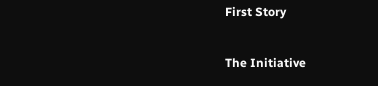First Story

The Initiative